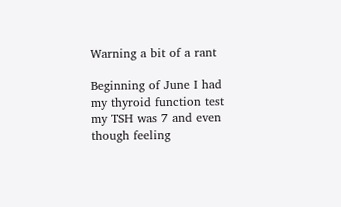Warning a bit of a rant

Beginning of June I had my thyroid function test my TSH was 7 and even though feeling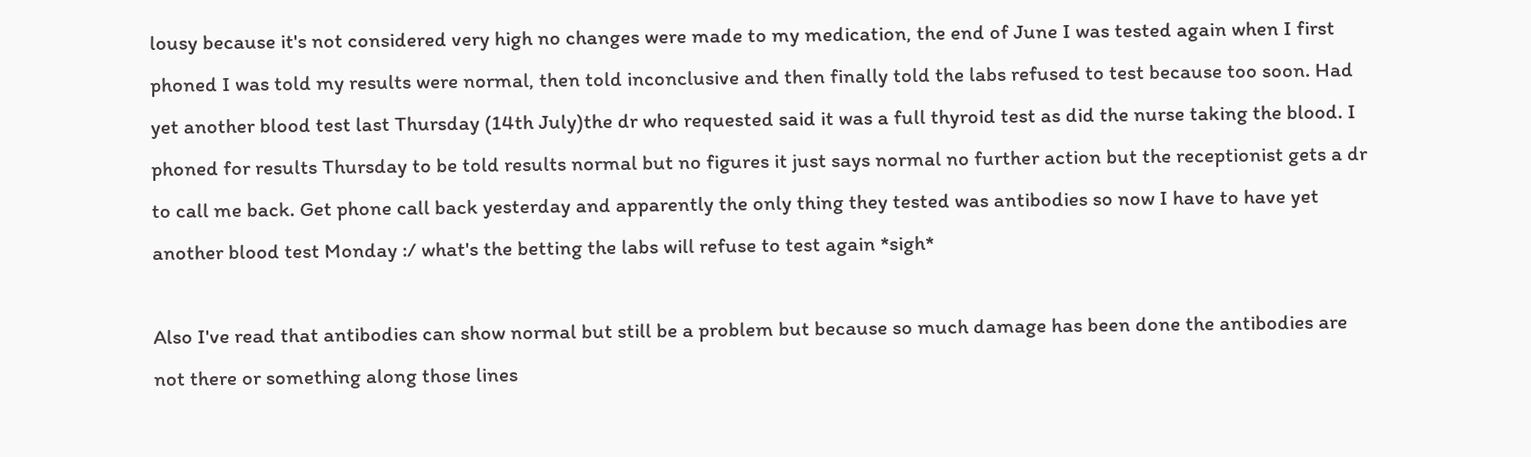lousy because it's not considered very high no changes were made to my medication, the end of June I was tested again when I first phoned I was told my results were normal, then told inconclusive and then finally told the labs refused to test because too soon. Had yet another blood test last Thursday (14th July)the dr who requested said it was a full thyroid test as did the nurse taking the blood. I phoned for results Thursday to be told results normal but no figures it just says normal no further action but the receptionist gets a dr to call me back. Get phone call back yesterday and apparently the only thing they tested was antibodies so now I have to have yet another blood test Monday :/ what's the betting the labs will refuse to test again *sigh*

Also I've read that antibodies can show normal but still be a problem but because so much damage has been done the antibodies are not there or something along those lines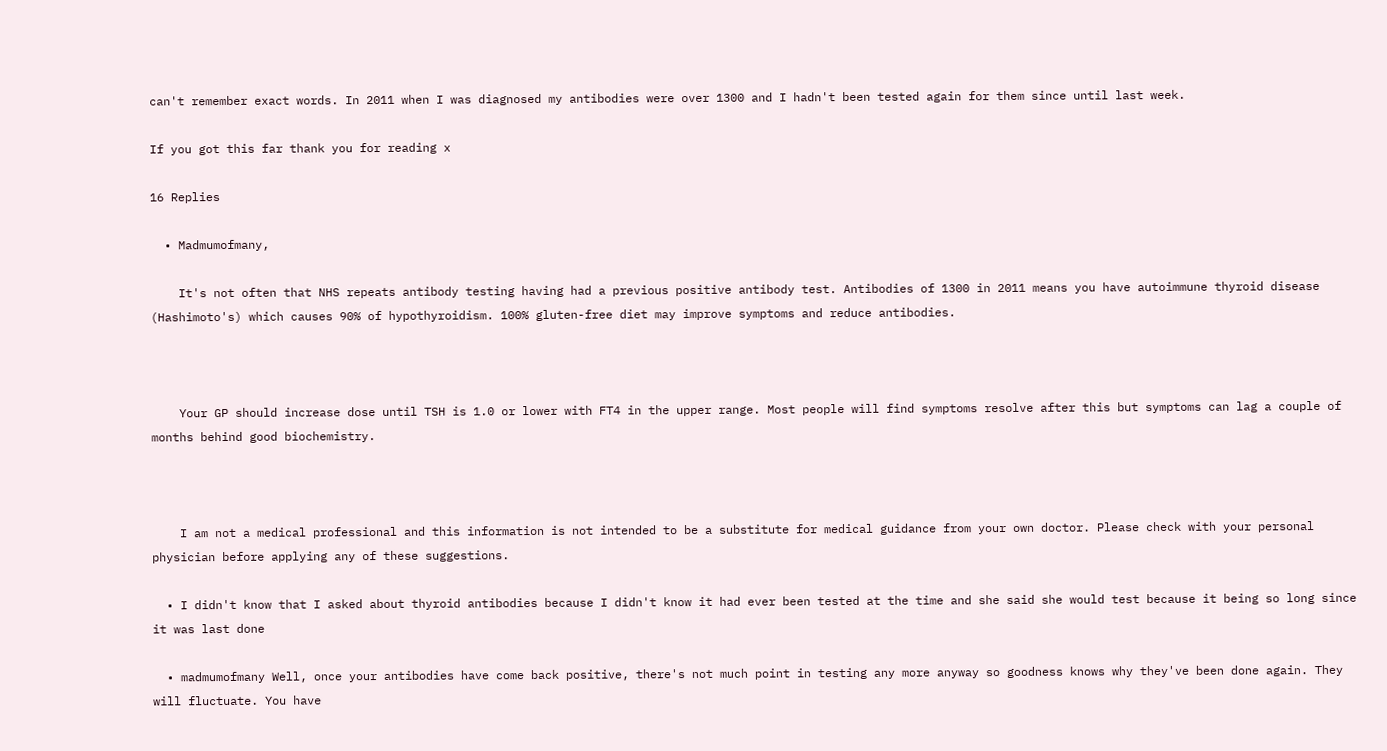can't remember exact words. In 2011 when I was diagnosed my antibodies were over 1300 and I hadn't been tested again for them since until last week.

If you got this far thank you for reading x

16 Replies

  • Madmumofmany,

    It's not often that NHS repeats antibody testing having had a previous positive antibody test. Antibodies of 1300 in 2011 means you have autoimmune thyroid disease (Hashimoto's) which causes 90% of hypothyroidism. 100% gluten-free diet may improve symptoms and reduce antibodies.



    Your GP should increase dose until TSH is 1.0 or lower with FT4 in the upper range. Most people will find symptoms resolve after this but symptoms can lag a couple of months behind good biochemistry.



    I am not a medical professional and this information is not intended to be a substitute for medical guidance from your own doctor. Please check with your personal physician before applying any of these suggestions.

  • I didn't know that I asked about thyroid antibodies because I didn't know it had ever been tested at the time and she said she would test because it being so long since it was last done

  • madmumofmany Well, once your antibodies have come back positive, there's not much point in testing any more anyway so goodness knows why they've been done again. They will fluctuate. You have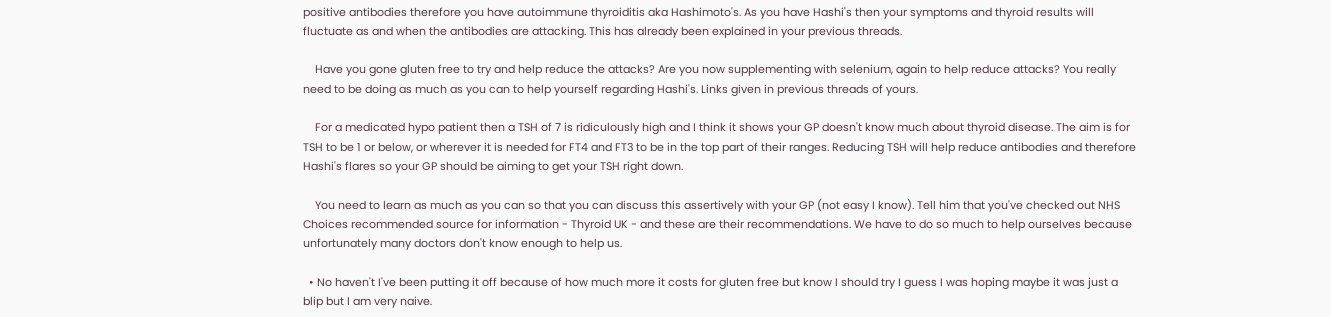positive antibodies therefore you have autoimmune thyroiditis aka Hashimoto's. As you have Hashi's then your symptoms and thyroid results will fluctuate as and when the antibodies are attacking. This has already been explained in your previous threads.

    Have you gone gluten free to try and help reduce the attacks? Are you now supplementing with selenium, again to help reduce attacks? You really need to be doing as much as you can to help yourself regarding Hashi's. Links given in previous threads of yours.

    For a medicated hypo patient then a TSH of 7 is ridiculously high and I think it shows your GP doesn't know much about thyroid disease. The aim is for TSH to be 1 or below, or wherever it is needed for FT4 and FT3 to be in the top part of their ranges. Reducing TSH will help reduce antibodies and therefore Hashi's flares so your GP should be aiming to get your TSH right down.

    You need to learn as much as you can so that you can discuss this assertively with your GP (not easy I know). Tell him that you've checked out NHS Choices recommended source for information - Thyroid UK - and these are their recommendations. We have to do so much to help ourselves because unfortunately many doctors don't know enough to help us.

  • No haven't I've been putting it off because of how much more it costs for gluten free but know I should try I guess I was hoping maybe it was just a blip but I am very naive.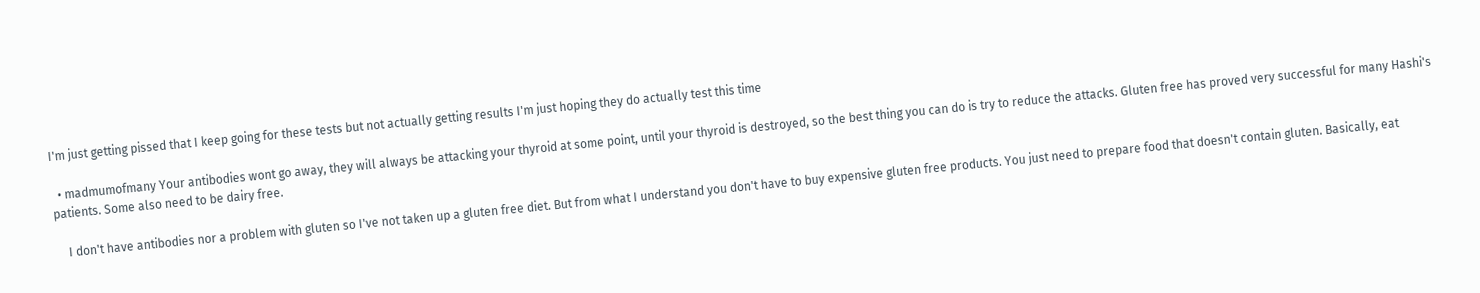I'm just getting pissed that I keep going for these tests but not actually getting results I'm just hoping they do actually test this time

  • madmumofmany Your antibodies wont go away, they will always be attacking your thyroid at some point, until your thyroid is destroyed, so the best thing you can do is try to reduce the attacks. Gluten free has proved very successful for many Hashi's patients. Some also need to be dairy free.

    I don't have antibodies nor a problem with gluten so I've not taken up a gluten free diet. But from what I understand you don't have to buy expensive gluten free products. You just need to prepare food that doesn't contain gluten. Basically, eat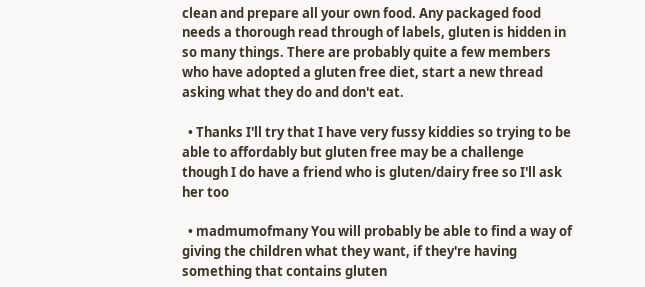clean and prepare all your own food. Any packaged food needs a thorough read through of labels, gluten is hidden in so many things. There are probably quite a few members who have adopted a gluten free diet, start a new thread asking what they do and don't eat.

  • Thanks I'll try that I have very fussy kiddies so trying to be able to affordably but gluten free may be a challenge though I do have a friend who is gluten/dairy free so I'll ask her too

  • madmumofmany You will probably be able to find a way of giving the children what they want, if they're having something that contains gluten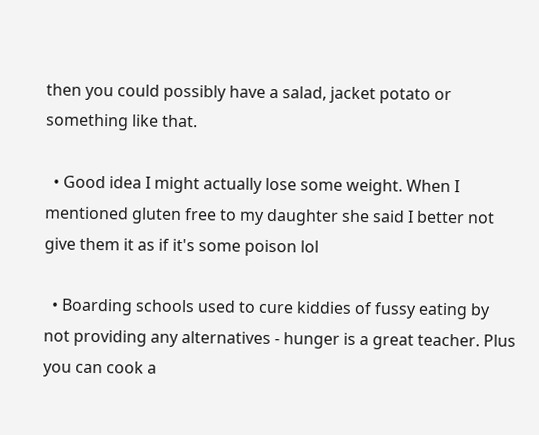then you could possibly have a salad, jacket potato or something like that.

  • Good idea I might actually lose some weight. When I mentioned gluten free to my daughter she said I better not give them it as if it's some poison lol

  • Boarding schools used to cure kiddies of fussy eating by not providing any alternatives - hunger is a great teacher. Plus you can cook a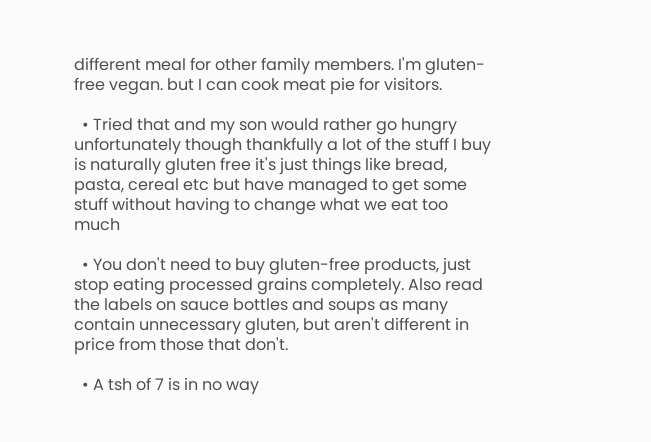different meal for other family members. I'm gluten-free vegan. but I can cook meat pie for visitors.

  • Tried that and my son would rather go hungry unfortunately though thankfully a lot of the stuff I buy is naturally gluten free it's just things like bread, pasta, cereal etc but have managed to get some stuff without having to change what we eat too much

  • You don't need to buy gluten-free products, just stop eating processed grains completely. Also read the labels on sauce bottles and soups as many contain unnecessary gluten, but aren't different in price from those that don't.

  • A tsh of 7 is in no way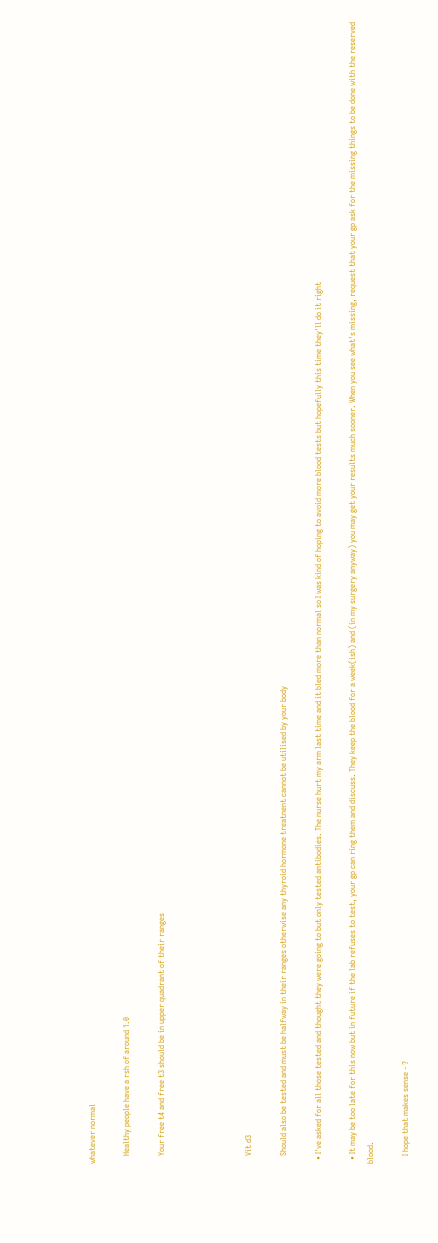whatever normal

    Healthy people have a rsh of around 1.0

    Your free t4 and free t3 should be in upper quadrant of their ranges




    Vit d3

    Should also be tested and must be halfway in their ranges otherwise any thyroid hormone treatnent cannot be utilised by your body

  • I've asked for all those tested and thought they were going to but only tested antibodies. The nurse hurt my arm last time and it bled more than normal so I was kind of hoping to avoid more blood tests but hopefully this time they'll do it right

  • It may be too late for this now but in future if the lab refuses to test, your gp can ring them and discuss. They keep the blood for a week(ish) and (in my surgery anyway) you may get your results much sooner. When you see what's missing, request that your gp ask for the missing things to be done with the reserved blood.

    I hope that makes sense - ?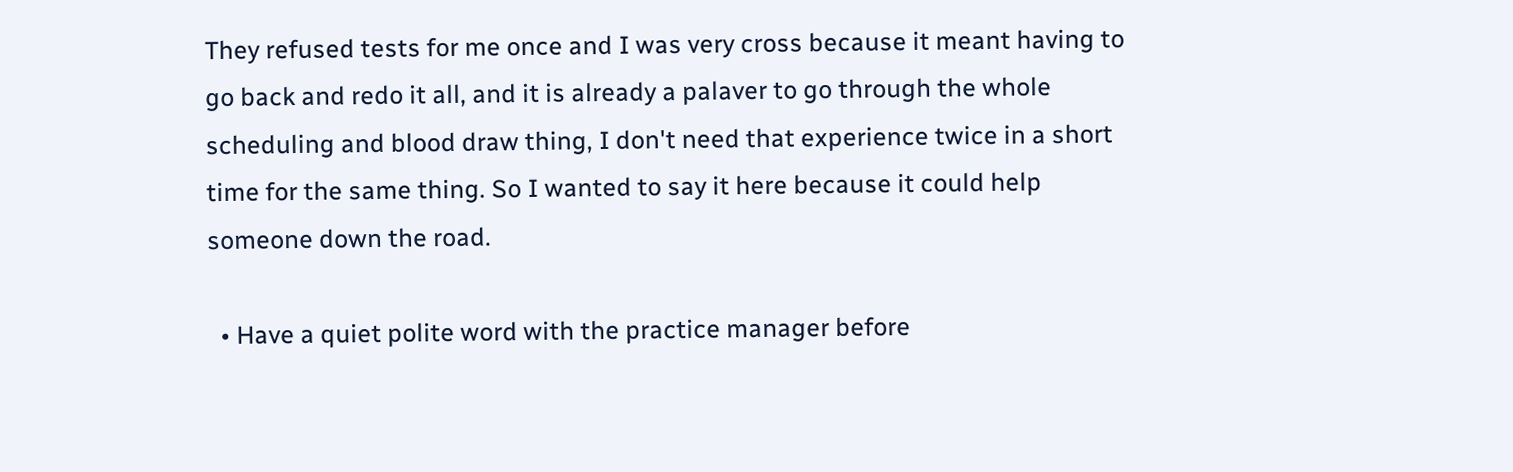They refused tests for me once and I was very cross because it meant having to go back and redo it all, and it is already a palaver to go through the whole scheduling and blood draw thing, I don't need that experience twice in a short time for the same thing. So I wanted to say it here because it could help someone down the road.

  • Have a quiet polite word with the practice manager before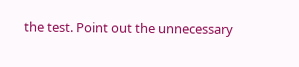the test. Point out the unnecessary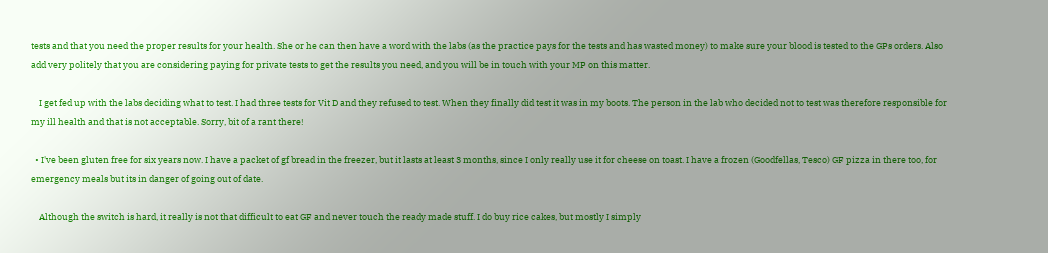tests and that you need the proper results for your health. She or he can then have a word with the labs (as the practice pays for the tests and has wasted money) to make sure your blood is tested to the GPs orders. Also add very politely that you are considering paying for private tests to get the results you need, and you will be in touch with your MP on this matter.

    I get fed up with the labs deciding what to test. I had three tests for Vit D and they refused to test. When they finally did test it was in my boots. The person in the lab who decided not to test was therefore responsible for my ill health and that is not acceptable. Sorry, bit of a rant there!

  • I've been gluten free for six years now. I have a packet of gf bread in the freezer, but it lasts at least 3 months, since I only really use it for cheese on toast. I have a frozen (Goodfellas, Tesco) GF pizza in there too, for emergency meals but its in danger of going out of date.

    Although the switch is hard, it really is not that difficult to eat GF and never touch the ready made stuff. I do buy rice cakes, but mostly I simply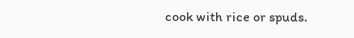cook with rice or spuds.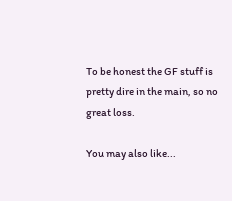To be honest the GF stuff is pretty dire in the main, so no great loss.

You may also like...